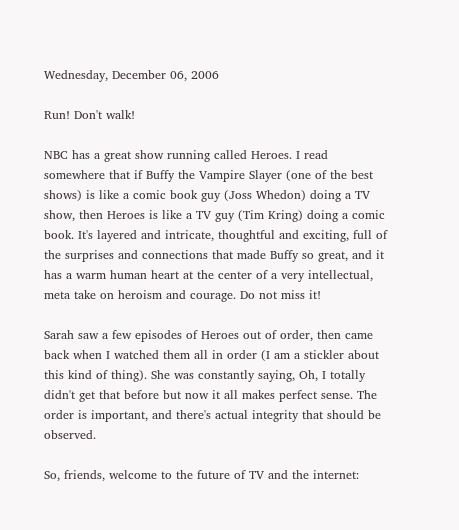Wednesday, December 06, 2006

Run! Don't walk!

NBC has a great show running called Heroes. I read somewhere that if Buffy the Vampire Slayer (one of the best shows) is like a comic book guy (Joss Whedon) doing a TV show, then Heroes is like a TV guy (Tim Kring) doing a comic book. It's layered and intricate, thoughtful and exciting, full of the surprises and connections that made Buffy so great, and it has a warm human heart at the center of a very intellectual, meta take on heroism and courage. Do not miss it!

Sarah saw a few episodes of Heroes out of order, then came back when I watched them all in order (I am a stickler about this kind of thing). She was constantly saying, Oh, I totally didn't get that before but now it all makes perfect sense. The order is important, and there's actual integrity that should be observed.

So, friends, welcome to the future of TV and the internet: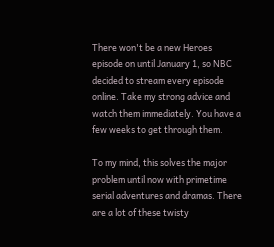There won't be a new Heroes episode on until January 1, so NBC decided to stream every episode online. Take my strong advice and watch them immediately. You have a few weeks to get through them.

To my mind, this solves the major problem until now with primetime serial adventures and dramas. There are a lot of these twisty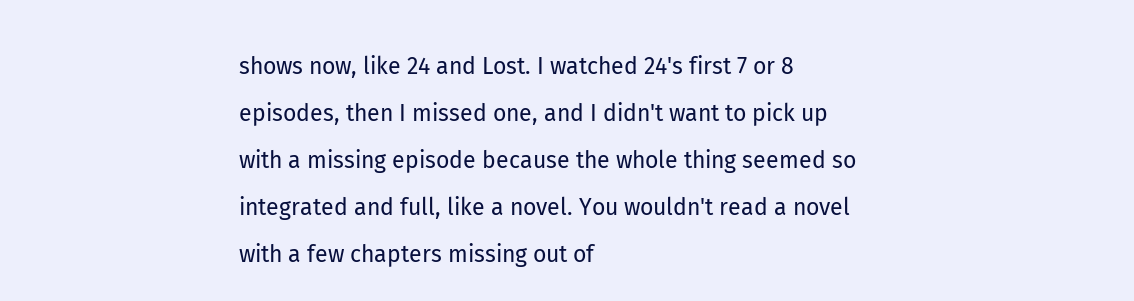shows now, like 24 and Lost. I watched 24's first 7 or 8 episodes, then I missed one, and I didn't want to pick up with a missing episode because the whole thing seemed so integrated and full, like a novel. You wouldn't read a novel with a few chapters missing out of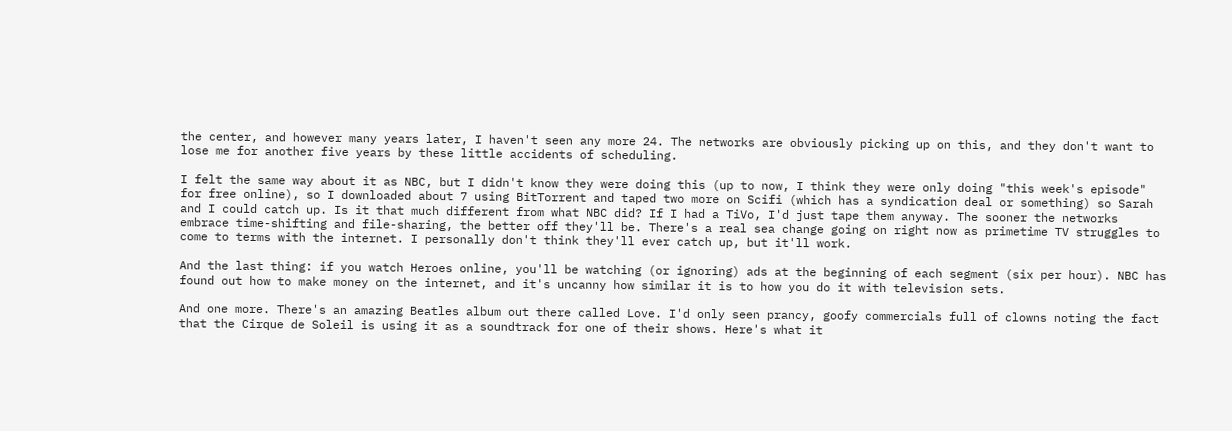the center, and however many years later, I haven't seen any more 24. The networks are obviously picking up on this, and they don't want to lose me for another five years by these little accidents of scheduling.

I felt the same way about it as NBC, but I didn't know they were doing this (up to now, I think they were only doing "this week's episode" for free online), so I downloaded about 7 using BitTorrent and taped two more on Scifi (which has a syndication deal or something) so Sarah and I could catch up. Is it that much different from what NBC did? If I had a TiVo, I'd just tape them anyway. The sooner the networks embrace time-shifting and file-sharing, the better off they'll be. There's a real sea change going on right now as primetime TV struggles to come to terms with the internet. I personally don't think they'll ever catch up, but it'll work.

And the last thing: if you watch Heroes online, you'll be watching (or ignoring) ads at the beginning of each segment (six per hour). NBC has found out how to make money on the internet, and it's uncanny how similar it is to how you do it with television sets.

And one more. There's an amazing Beatles album out there called Love. I'd only seen prancy, goofy commercials full of clowns noting the fact that the Cirque de Soleil is using it as a soundtrack for one of their shows. Here's what it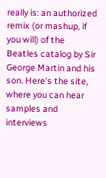really is: an authorized remix (or mashup, if you will) of the Beatles catalog by Sir George Martin and his son. Here's the site, where you can hear samples and interviews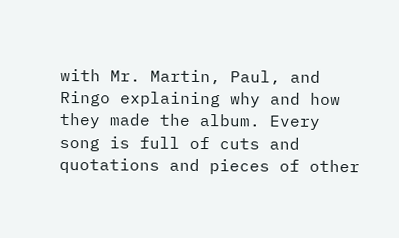with Mr. Martin, Paul, and Ringo explaining why and how they made the album. Every song is full of cuts and quotations and pieces of other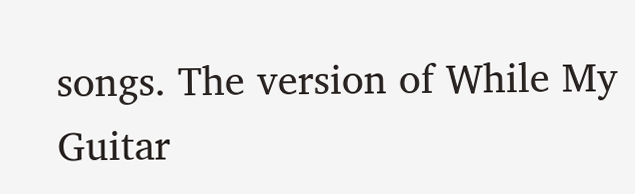songs. The version of While My Guitar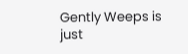Gently Weeps is just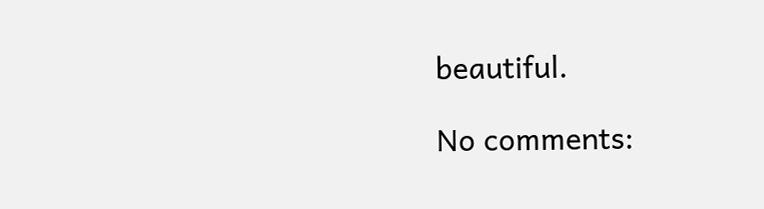beautiful.

No comments: